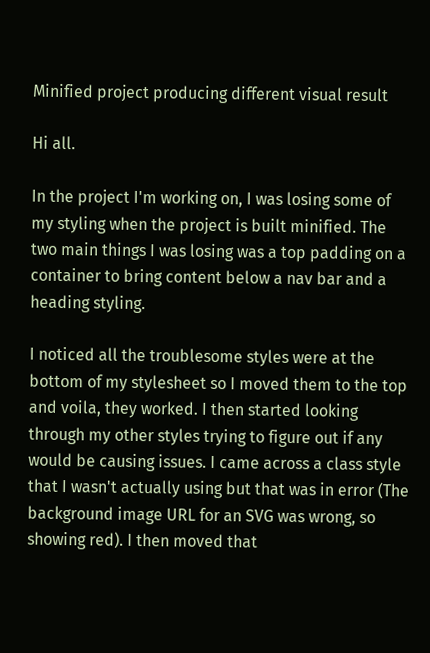Minified project producing different visual result

Hi all.

In the project I'm working on, I was losing some of my styling when the project is built minified. The two main things I was losing was a top padding on a container to bring content below a nav bar and a heading styling.

I noticed all the troublesome styles were at the bottom of my stylesheet so I moved them to the top and voila, they worked. I then started looking through my other styles trying to figure out if any would be causing issues. I came across a class style that I wasn't actually using but that was in error (The background image URL for an SVG was wrong, so showing red). I then moved that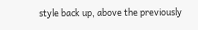style back up, above the previously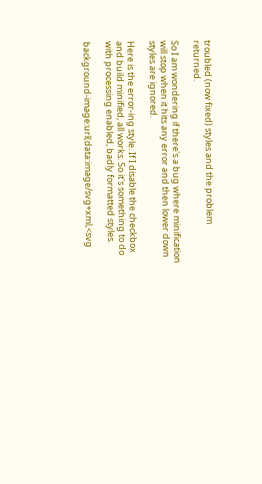troubled (now fixed) styles and the problem returned.

So I am wondering if there's a bug where minification will stop when it hits any error and then lower down styles are ignored.

Here is the error-ing style. If I disable the checkbox and build minified, all works. So it's something to do with processing enabled, badly formatted styles.

background-image:url(data:image/svg+xml,<svg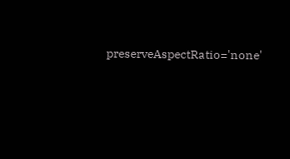preserveAspectRatio='none'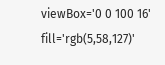viewBox='0 0 100 16' fill='rgb(5,58,127)'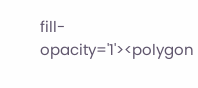fill-opacity='1'><polygon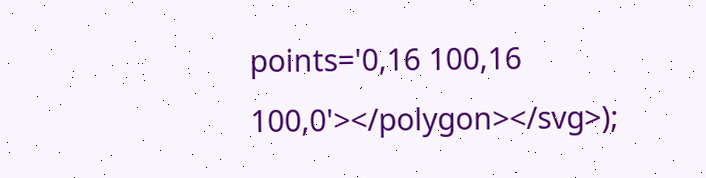points='0,16 100,16 100,0'></polygon></svg>);